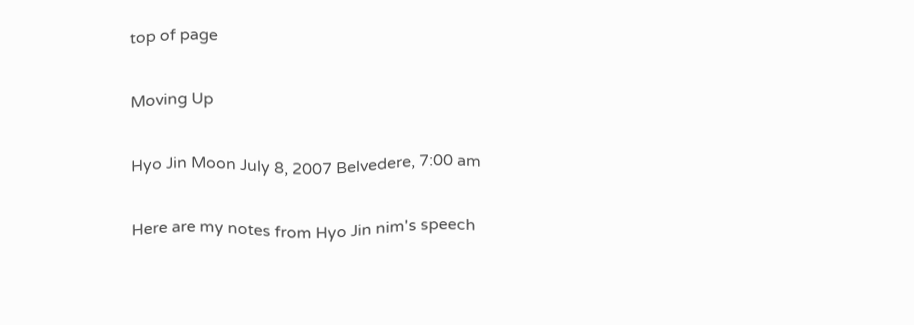top of page

Moving Up

Hyo Jin Moon July 8, 2007 Belvedere, 7:00 am

Here are my notes from Hyo Jin nim's speech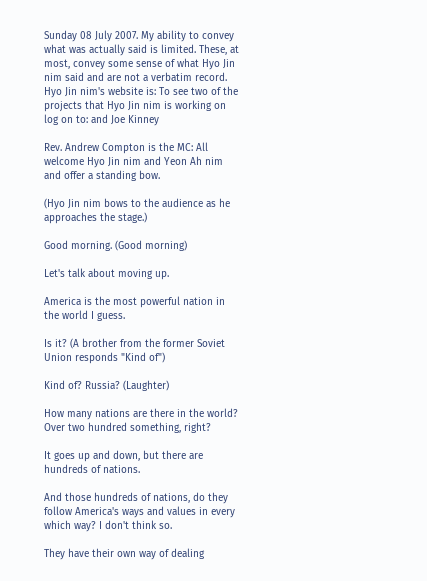Sunday 08 July 2007. My ability to convey what was actually said is limited. These, at most, convey some sense of what Hyo Jin nim said and are not a verbatim record. Hyo Jin nim's website is: To see two of the projects that Hyo Jin nim is working on log on to: and Joe Kinney

Rev. Andrew Compton is the MC: All welcome Hyo Jin nim and Yeon Ah nim and offer a standing bow.

(Hyo Jin nim bows to the audience as he approaches the stage.)

Good morning. (Good morning)

Let's talk about moving up.

America is the most powerful nation in the world I guess.

Is it? (A brother from the former Soviet Union responds "Kind of")

Kind of? Russia? (Laughter)

How many nations are there in the world? Over two hundred something, right?

It goes up and down, but there are hundreds of nations.

And those hundreds of nations, do they follow America's ways and values in every which way? I don't think so.

They have their own way of dealing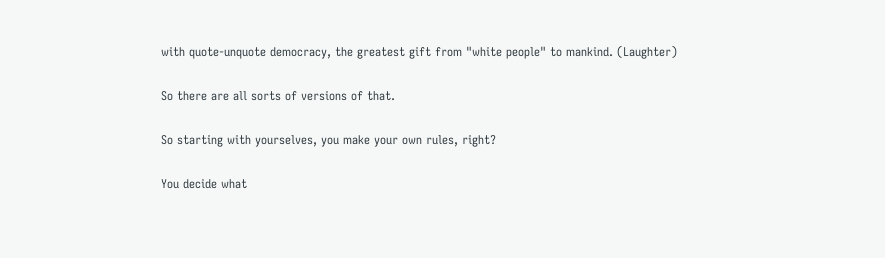with quote-unquote democracy, the greatest gift from "white people" to mankind. (Laughter)

So there are all sorts of versions of that.

So starting with yourselves, you make your own rules, right?

You decide what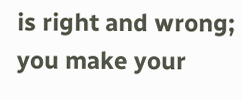is right and wrong; you make your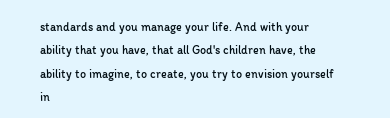standards and you manage your life. And with your ability that you have, that all God's children have, the ability to imagine, to create, you try to envision yourself in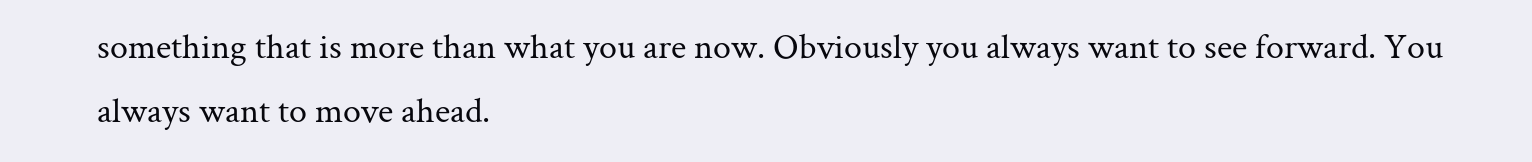something that is more than what you are now. Obviously you always want to see forward. You always want to move ahead.